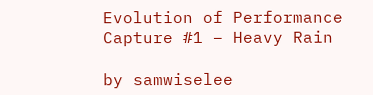Evolution of Performance Capture #1 – Heavy Rain

by samwiselee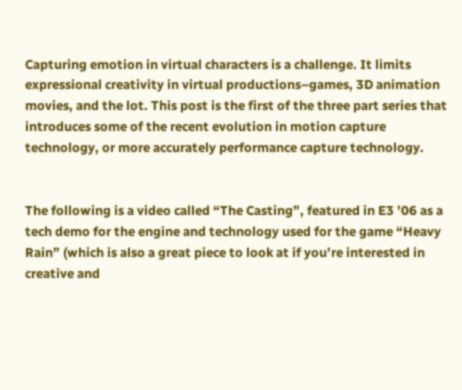Capturing emotion in virtual characters is a challenge. It limits expressional creativity in virtual productions–games, 3D animation movies, and the lot. This post is the first of the three part series that introduces some of the recent evolution in motion capture technology, or more accurately performance capture technology.


The following is a video called “The Casting”, featured in E3 ’06 as a tech demo for the engine and technology used for the game “Heavy Rain” (which is also a great piece to look at if you’re interested in creative and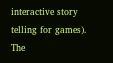interactive story telling for games). The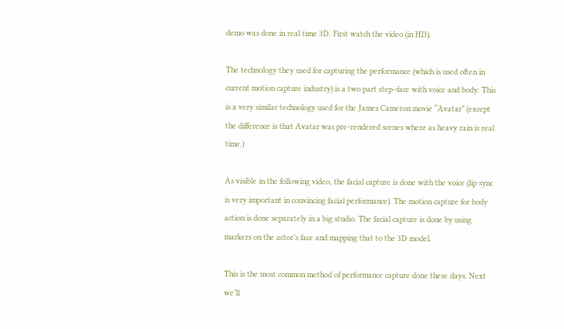demo was done in real time 3D. First watch the video (in HD).

The technology they used for capturing the performance (which is used often in current motion capture industry) is a two part step–face with voice and body. This is a very similar technology used for the James Cameron movie “Avatar” (except the difference is that Avatar was pre-rendered scenes where as heavy rain is real time.)

As visible in the following video, the facial capture is done with the voice (lip sync is very important in convincing facial performance). The motion capture for body action is done separately in a big studio. The facial capture is done by using markers on the actor’s face and mapping that to the 3D model.

This is the most common method of performance capture done these days. Next we’ll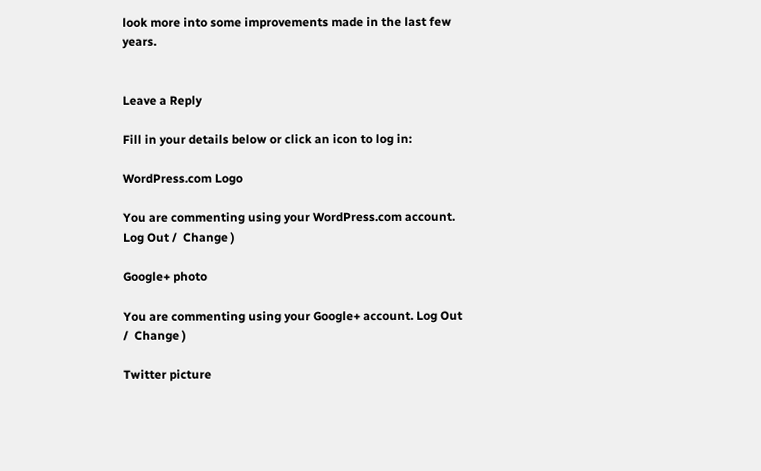look more into some improvements made in the last few years.


Leave a Reply

Fill in your details below or click an icon to log in:

WordPress.com Logo

You are commenting using your WordPress.com account. Log Out /  Change )

Google+ photo

You are commenting using your Google+ account. Log Out /  Change )

Twitter picture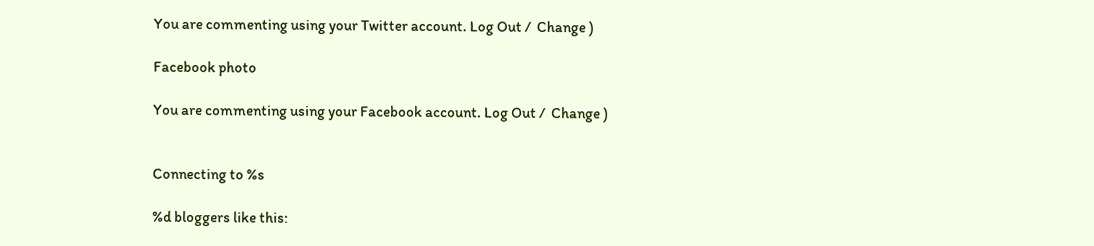You are commenting using your Twitter account. Log Out /  Change )

Facebook photo

You are commenting using your Facebook account. Log Out /  Change )


Connecting to %s

%d bloggers like this: